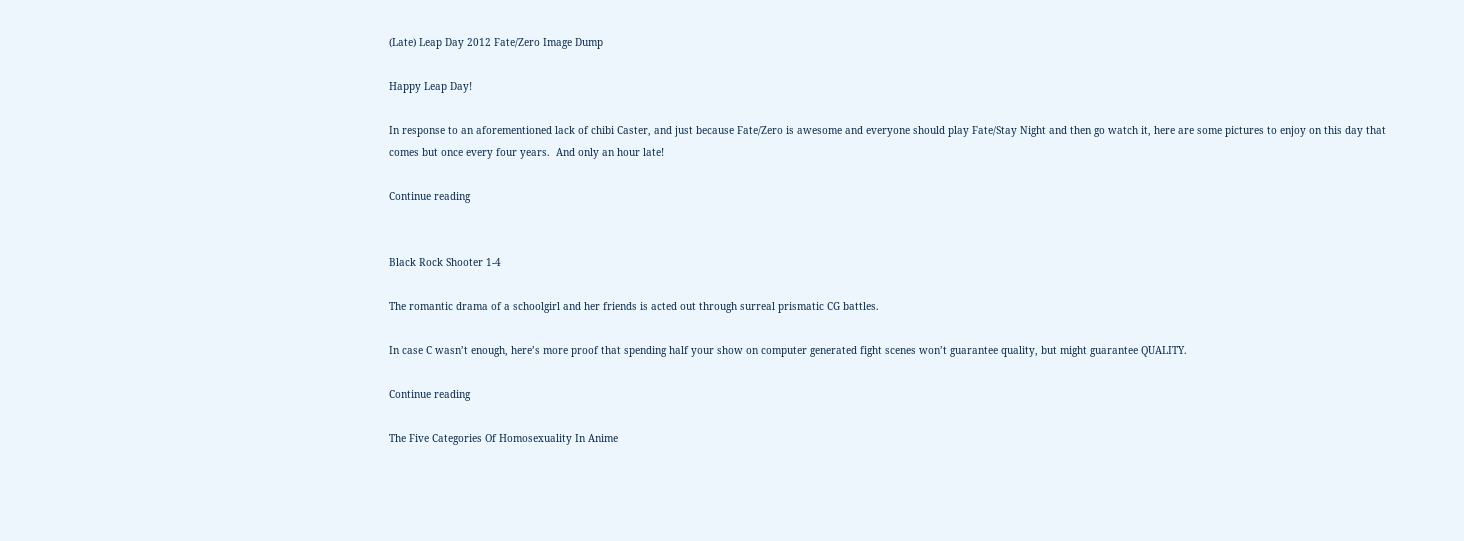(Late) Leap Day 2012 Fate/Zero Image Dump

Happy Leap Day!

In response to an aforementioned lack of chibi Caster, and just because Fate/Zero is awesome and everyone should play Fate/Stay Night and then go watch it, here are some pictures to enjoy on this day that comes but once every four years.  And only an hour late!

Continue reading


Black Rock Shooter 1-4

The romantic drama of a schoolgirl and her friends is acted out through surreal prismatic CG battles.

In case C wasn’t enough, here’s more proof that spending half your show on computer generated fight scenes won’t guarantee quality, but might guarantee QUALITY.

Continue reading

The Five Categories Of Homosexuality In Anime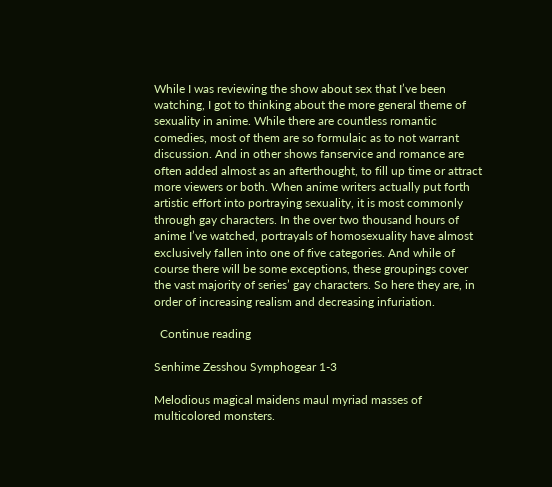While I was reviewing the show about sex that I’ve been watching, I got to thinking about the more general theme of sexuality in anime. While there are countless romantic comedies, most of them are so formulaic as to not warrant discussion. And in other shows fanservice and romance are often added almost as an afterthought, to fill up time or attract more viewers or both. When anime writers actually put forth artistic effort into portraying sexuality, it is most commonly through gay characters. In the over two thousand hours of anime I’ve watched, portrayals of homosexuality have almost exclusively fallen into one of five categories. And while of course there will be some exceptions, these groupings cover the vast majority of series’ gay characters. So here they are, in order of increasing realism and decreasing infuriation.

  Continue reading

Senhime Zesshou Symphogear 1-3

Melodious magical maidens maul myriad masses of multicolored monsters.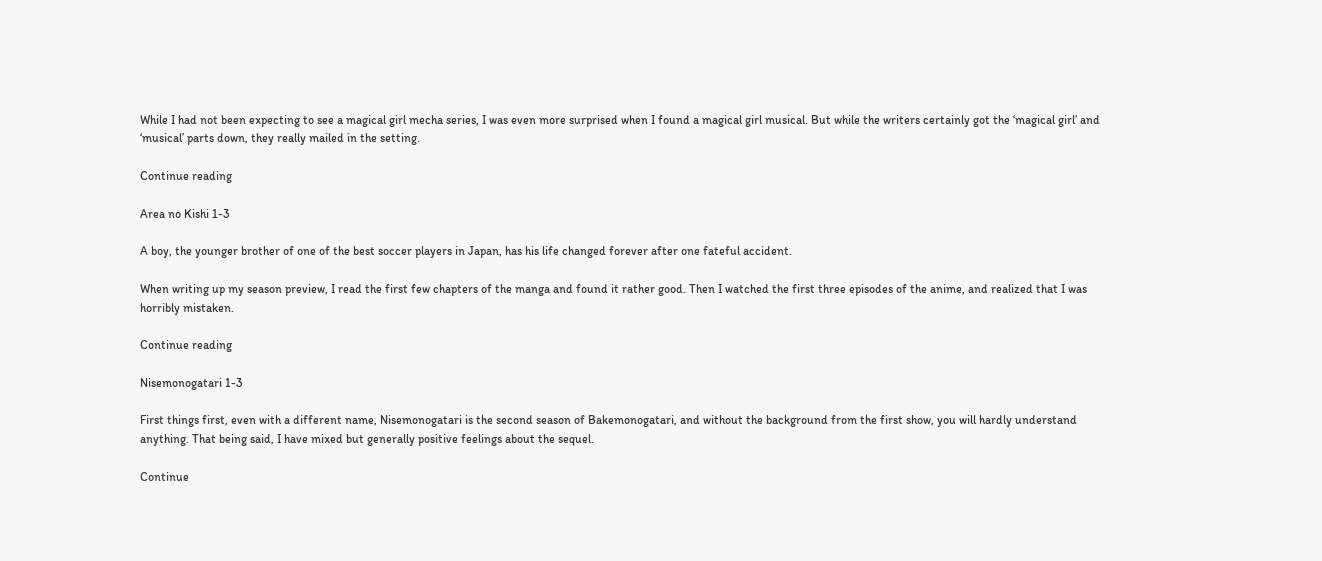While I had not been expecting to see a magical girl mecha series, I was even more surprised when I found a magical girl musical. But while the writers certainly got the ‘magical girl’ and ‘musical’ parts down, they really mailed in the setting.

Continue reading

Area no Kishi 1-3

A boy, the younger brother of one of the best soccer players in Japan, has his life changed forever after one fateful accident.

When writing up my season preview, I read the first few chapters of the manga and found it rather good. Then I watched the first three episodes of the anime, and realized that I was horribly mistaken.

Continue reading

Nisemonogatari 1-3

First things first, even with a different name, Nisemonogatari is the second season of Bakemonogatari, and without the background from the first show, you will hardly understand anything. That being said, I have mixed but generally positive feelings about the sequel.

Continue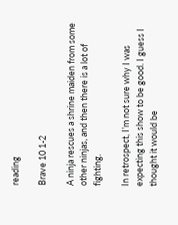reading

Brave 10 1-2

A ninja rescues a shrine maiden from some other ninjas, and then there is a lot of fighting.

In retrospect, I’m not sure why I was expecting this show to be good. I guess I thought it would be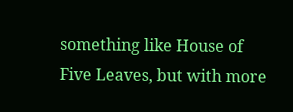something like House of Five Leaves, but with more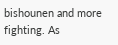bishounen and more fighting. As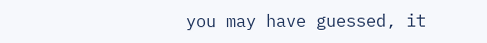you may have guessed, it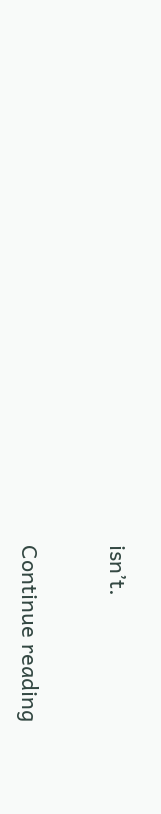isn’t.

Continue reading